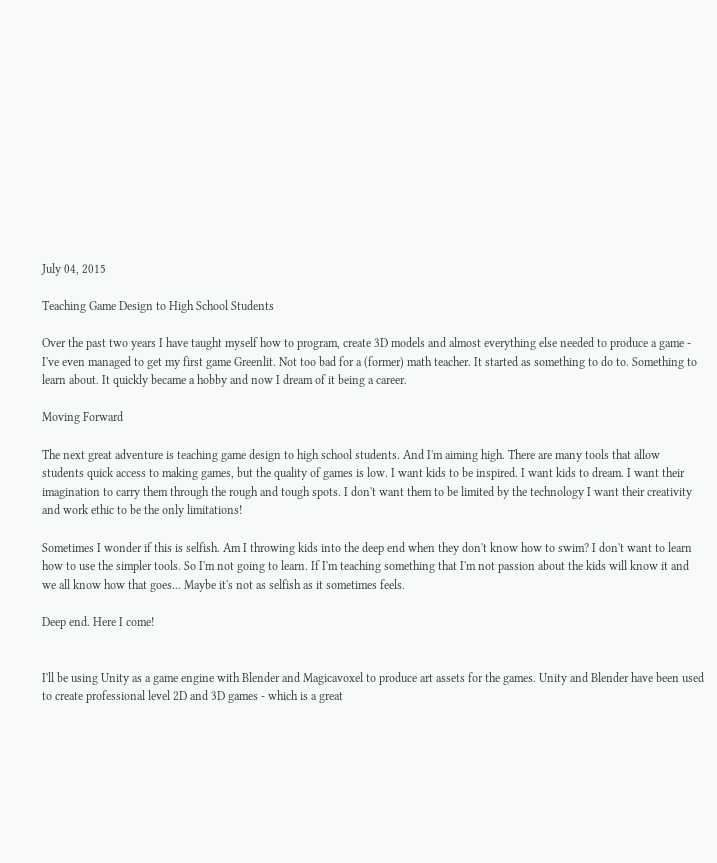July 04, 2015

Teaching Game Design to High School Students

Over the past two years I have taught myself how to program, create 3D models and almost everything else needed to produce a game - I've even managed to get my first game Greenlit. Not too bad for a (former) math teacher. It started as something to do to. Something to learn about. It quickly became a hobby and now I dream of it being a career.

Moving Forward

The next great adventure is teaching game design to high school students. And I'm aiming high. There are many tools that allow students quick access to making games, but the quality of games is low. I want kids to be inspired. I want kids to dream. I want their imagination to carry them through the rough and tough spots. I don't want them to be limited by the technology I want their creativity and work ethic to be the only limitations!

Sometimes I wonder if this is selfish. Am I throwing kids into the deep end when they don't know how to swim? I don't want to learn how to use the simpler tools. So I'm not going to learn. If I'm teaching something that I'm not passion about the kids will know it and we all know how that goes... Maybe it's not as selfish as it sometimes feels.

Deep end. Here I come!


I'll be using Unity as a game engine with Blender and Magicavoxel to produce art assets for the games. Unity and Blender have been used to create professional level 2D and 3D games - which is a great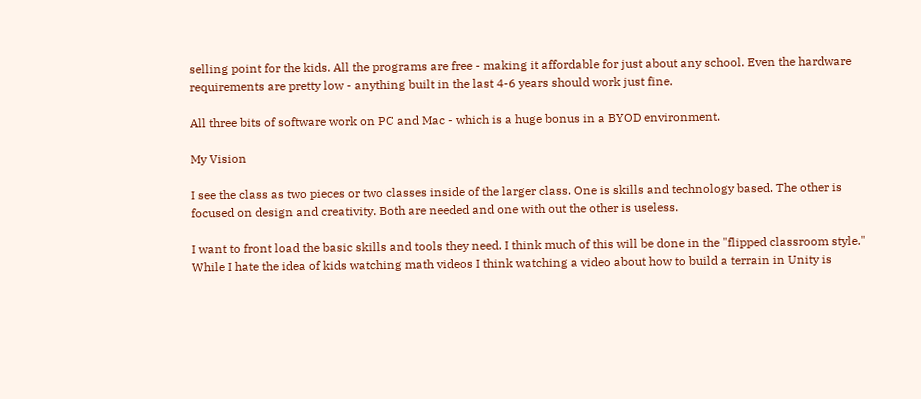selling point for the kids. All the programs are free - making it affordable for just about any school. Even the hardware requirements are pretty low - anything built in the last 4-6 years should work just fine.

All three bits of software work on PC and Mac - which is a huge bonus in a BYOD environment.

My Vision

I see the class as two pieces or two classes inside of the larger class. One is skills and technology based. The other is focused on design and creativity. Both are needed and one with out the other is useless.

I want to front load the basic skills and tools they need. I think much of this will be done in the "flipped classroom style." While I hate the idea of kids watching math videos I think watching a video about how to build a terrain in Unity is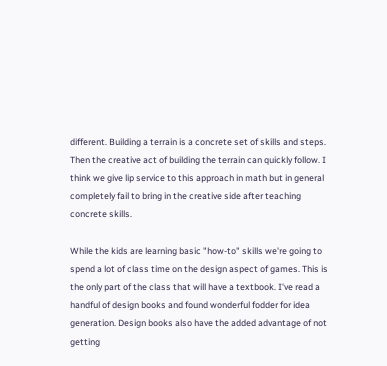different. Building a terrain is a concrete set of skills and steps. Then the creative act of building the terrain can quickly follow. I think we give lip service to this approach in math but in general completely fail to bring in the creative side after teaching concrete skills.

While the kids are learning basic "how-to" skills we're going to spend a lot of class time on the design aspect of games. This is the only part of the class that will have a textbook. I've read a handful of design books and found wonderful fodder for idea generation. Design books also have the added advantage of not getting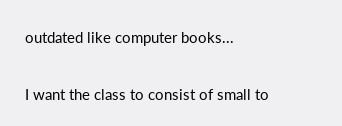outdated like computer books...

I want the class to consist of small to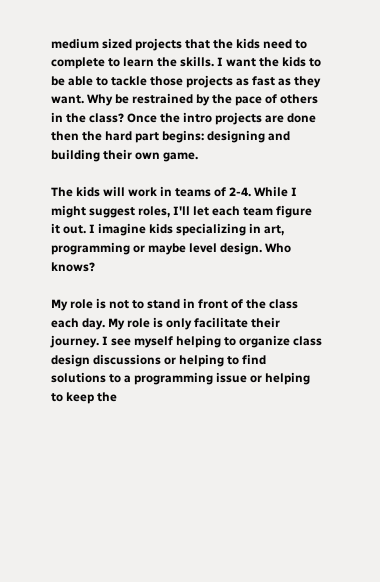medium sized projects that the kids need to complete to learn the skills. I want the kids to be able to tackle those projects as fast as they want. Why be restrained by the pace of others in the class? Once the intro projects are done then the hard part begins: designing and building their own game.

The kids will work in teams of 2-4. While I might suggest roles, I'll let each team figure it out. I imagine kids specializing in art, programming or maybe level design. Who knows?

My role is not to stand in front of the class each day. My role is only facilitate their journey. I see myself helping to organize class design discussions or helping to find solutions to a programming issue or helping to keep the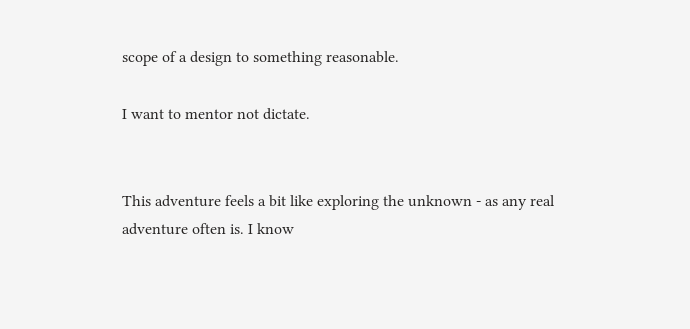scope of a design to something reasonable.

I want to mentor not dictate.


This adventure feels a bit like exploring the unknown - as any real adventure often is. I know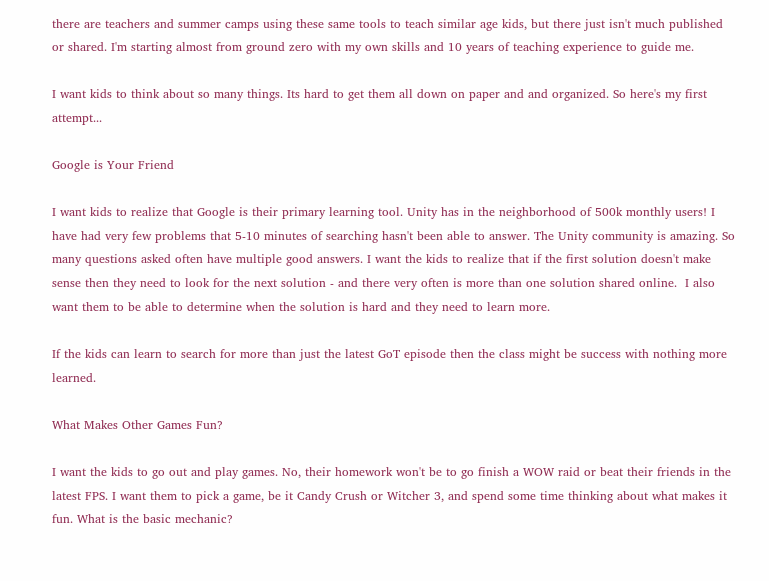there are teachers and summer camps using these same tools to teach similar age kids, but there just isn't much published or shared. I'm starting almost from ground zero with my own skills and 10 years of teaching experience to guide me.

I want kids to think about so many things. Its hard to get them all down on paper and and organized. So here's my first attempt...

Google is Your Friend

I want kids to realize that Google is their primary learning tool. Unity has in the neighborhood of 500k monthly users! I have had very few problems that 5-10 minutes of searching hasn't been able to answer. The Unity community is amazing. So many questions asked often have multiple good answers. I want the kids to realize that if the first solution doesn't make sense then they need to look for the next solution - and there very often is more than one solution shared online.  I also want them to be able to determine when the solution is hard and they need to learn more.

If the kids can learn to search for more than just the latest GoT episode then the class might be success with nothing more learned.

What Makes Other Games Fun?

I want the kids to go out and play games. No, their homework won't be to go finish a WOW raid or beat their friends in the latest FPS. I want them to pick a game, be it Candy Crush or Witcher 3, and spend some time thinking about what makes it fun. What is the basic mechanic?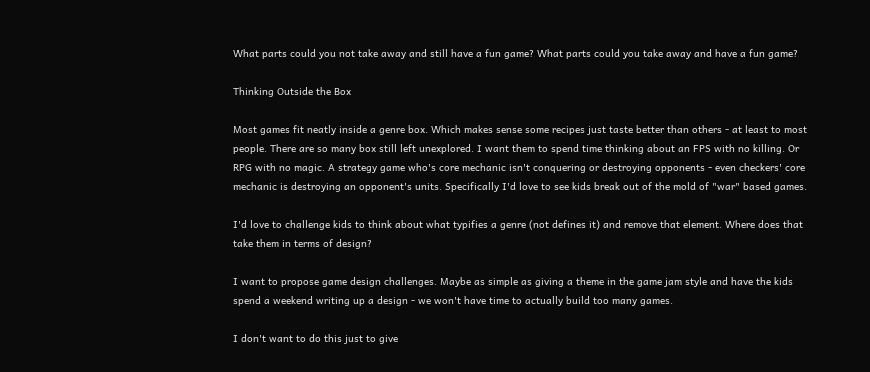What parts could you not take away and still have a fun game? What parts could you take away and have a fun game?

Thinking Outside the Box

Most games fit neatly inside a genre box. Which makes sense some recipes just taste better than others - at least to most people. There are so many box still left unexplored. I want them to spend time thinking about an FPS with no killing. Or RPG with no magic. A strategy game who's core mechanic isn't conquering or destroying opponents - even checkers' core mechanic is destroying an opponent's units. Specifically I'd love to see kids break out of the mold of "war" based games.

I'd love to challenge kids to think about what typifies a genre (not defines it) and remove that element. Where does that take them in terms of design?

I want to propose game design challenges. Maybe as simple as giving a theme in the game jam style and have the kids spend a weekend writing up a design - we won't have time to actually build too many games.

I don't want to do this just to give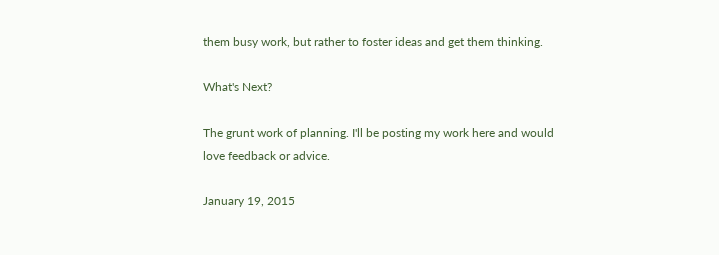them busy work, but rather to foster ideas and get them thinking.

What's Next?

The grunt work of planning. I'll be posting my work here and would love feedback or advice.

January 19, 2015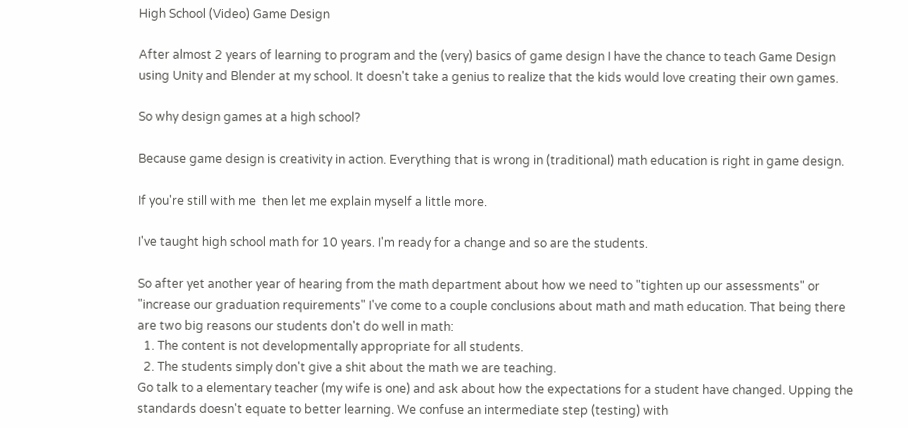High School (Video) Game Design

After almost 2 years of learning to program and the (very) basics of game design I have the chance to teach Game Design using Unity and Blender at my school. It doesn't take a genius to realize that the kids would love creating their own games.

So why design games at a high school?

Because game design is creativity in action. Everything that is wrong in (traditional) math education is right in game design.

If you're still with me  then let me explain myself a little more.

I've taught high school math for 10 years. I'm ready for a change and so are the students.

So after yet another year of hearing from the math department about how we need to "tighten up our assessments" or "increase our graduation requirements" I've come to a couple conclusions about math and math education. That being there are two big reasons our students don't do well in math:
  1. The content is not developmentally appropriate for all students.
  2. The students simply don't give a shit about the math we are teaching.
Go talk to a elementary teacher (my wife is one) and ask about how the expectations for a student have changed. Upping the standards doesn't equate to better learning. We confuse an intermediate step (testing) with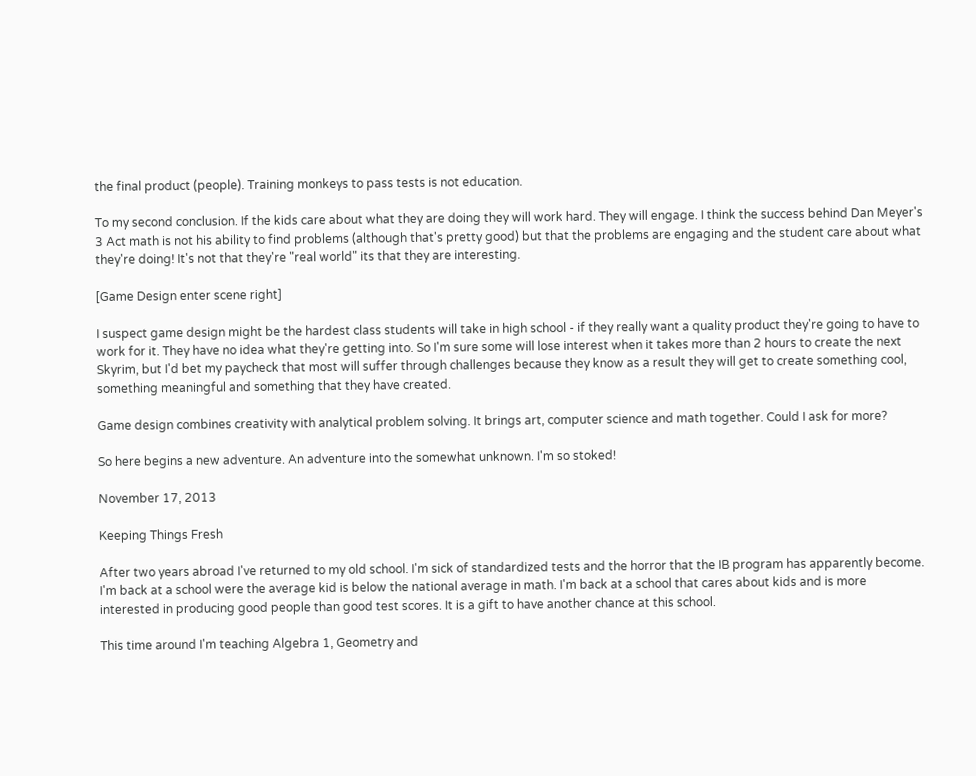the final product (people). Training monkeys to pass tests is not education.

To my second conclusion. If the kids care about what they are doing they will work hard. They will engage. I think the success behind Dan Meyer's 3 Act math is not his ability to find problems (although that's pretty good) but that the problems are engaging and the student care about what they're doing! It's not that they're "real world" its that they are interesting.

[Game Design enter scene right]

I suspect game design might be the hardest class students will take in high school - if they really want a quality product they're going to have to work for it. They have no idea what they're getting into. So I'm sure some will lose interest when it takes more than 2 hours to create the next Skyrim, but I'd bet my paycheck that most will suffer through challenges because they know as a result they will get to create something cool, something meaningful and something that they have created.

Game design combines creativity with analytical problem solving. It brings art, computer science and math together. Could I ask for more?

So here begins a new adventure. An adventure into the somewhat unknown. I'm so stoked!

November 17, 2013

Keeping Things Fresh

After two years abroad I've returned to my old school. I'm sick of standardized tests and the horror that the IB program has apparently become. I'm back at a school were the average kid is below the national average in math. I'm back at a school that cares about kids and is more interested in producing good people than good test scores. It is a gift to have another chance at this school.

This time around I'm teaching Algebra 1, Geometry and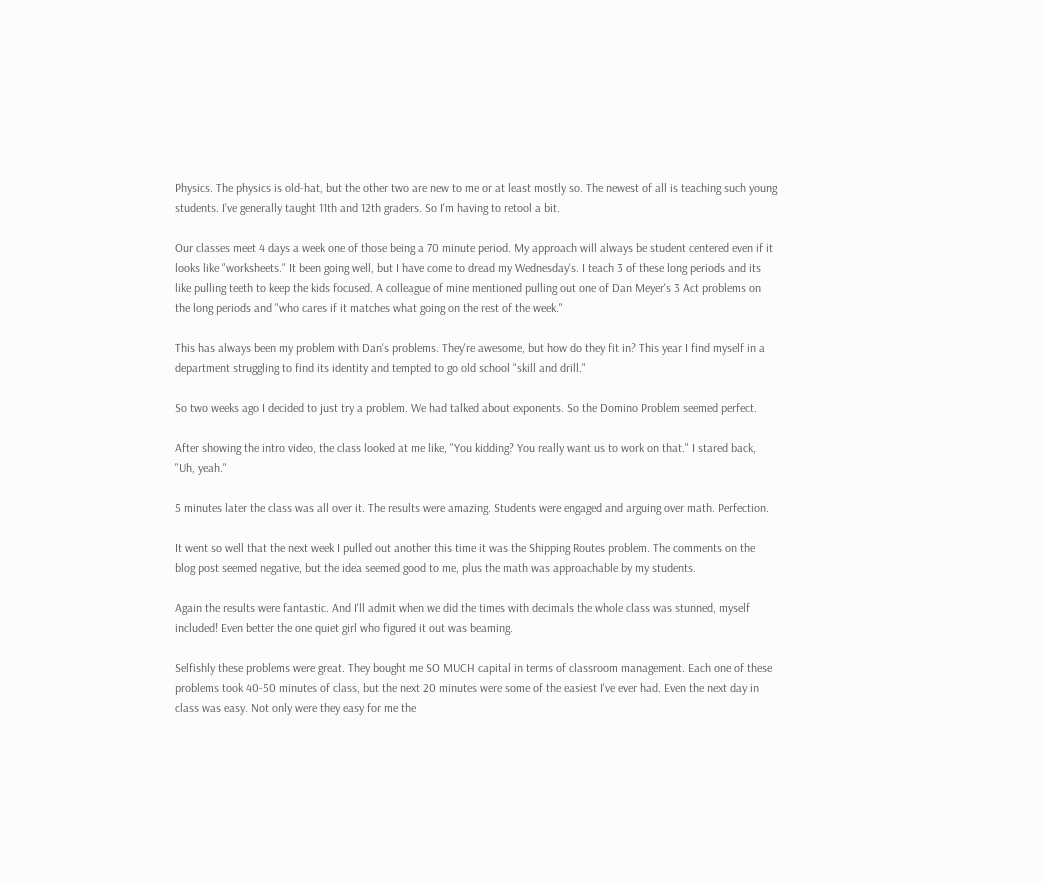Physics. The physics is old-hat, but the other two are new to me or at least mostly so. The newest of all is teaching such young students. I've generally taught 11th and 12th graders. So I'm having to retool a bit.

Our classes meet 4 days a week one of those being a 70 minute period. My approach will always be student centered even if it looks like "worksheets." It been going well, but I have come to dread my Wednesday's. I teach 3 of these long periods and its like pulling teeth to keep the kids focused. A colleague of mine mentioned pulling out one of Dan Meyer's 3 Act problems on the long periods and "who cares if it matches what going on the rest of the week."

This has always been my problem with Dan's problems. They're awesome, but how do they fit in? This year I find myself in a department struggling to find its identity and tempted to go old school "skill and drill."

So two weeks ago I decided to just try a problem. We had talked about exponents. So the Domino Problem seemed perfect.

After showing the intro video, the class looked at me like, "You kidding? You really want us to work on that." I stared back, "Uh, yeah."

5 minutes later the class was all over it. The results were amazing. Students were engaged and arguing over math. Perfection.

It went so well that the next week I pulled out another this time it was the Shipping Routes problem. The comments on the blog post seemed negative, but the idea seemed good to me, plus the math was approachable by my students.

Again the results were fantastic. And I'll admit when we did the times with decimals the whole class was stunned, myself included! Even better the one quiet girl who figured it out was beaming.

Selfishly these problems were great. They bought me SO MUCH capital in terms of classroom management. Each one of these problems took 40-50 minutes of class, but the next 20 minutes were some of the easiest I've ever had. Even the next day in class was easy. Not only were they easy for me the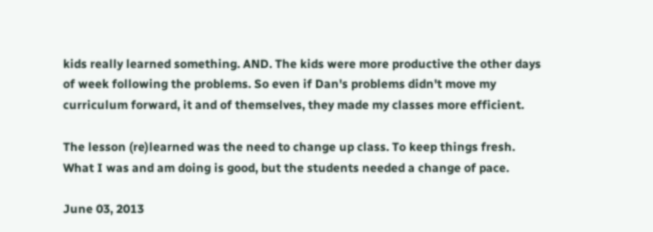kids really learned something. AND. The kids were more productive the other days of week following the problems. So even if Dan's problems didn't move my curriculum forward, it and of themselves, they made my classes more efficient.

The lesson (re)learned was the need to change up class. To keep things fresh. What I was and am doing is good, but the students needed a change of pace.

June 03, 2013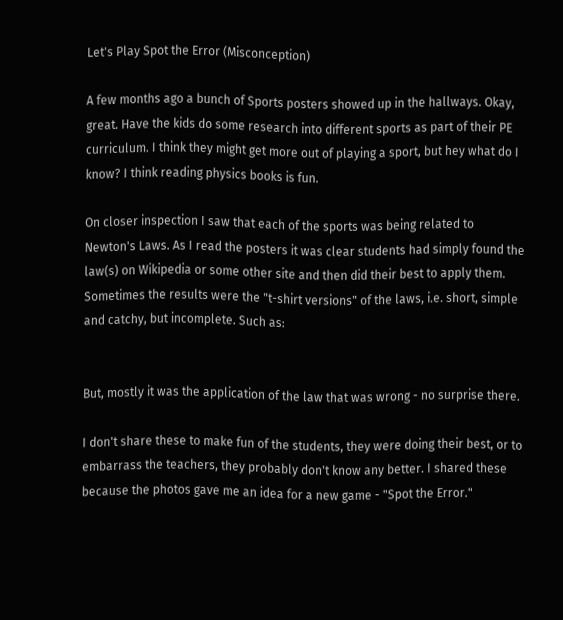Let's Play Spot the Error (Misconception)

A few months ago a bunch of Sports posters showed up in the hallways. Okay, great. Have the kids do some research into different sports as part of their PE curriculum. I think they might get more out of playing a sport, but hey what do I know? I think reading physics books is fun.

On closer inspection I saw that each of the sports was being related to Newton's Laws. As I read the posters it was clear students had simply found the law(s) on Wikipedia or some other site and then did their best to apply them. Sometimes the results were the "t-shirt versions" of the laws, i.e. short, simple and catchy, but incomplete. Such as:


But, mostly it was the application of the law that was wrong - no surprise there.

I don't share these to make fun of the students, they were doing their best, or to embarrass the teachers, they probably don't know any better. I shared these because the photos gave me an idea for a new game - "Spot the Error."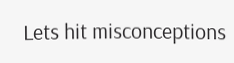Lets hit misconceptions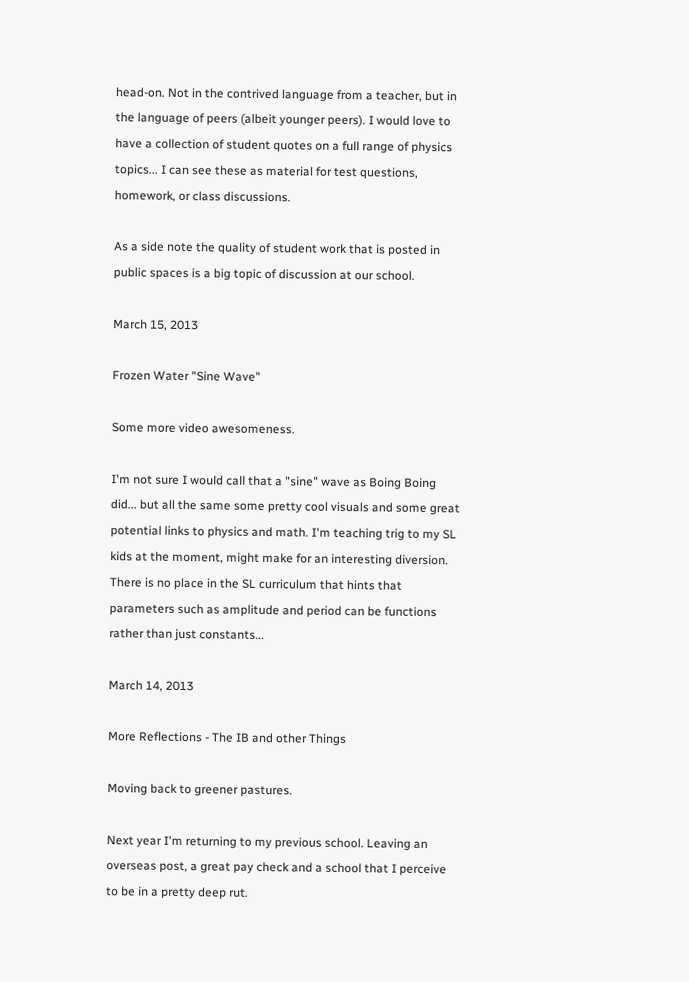head-on. Not in the contrived language from a teacher, but in the language of peers (albeit younger peers). I would love to have a collection of student quotes on a full range of physics topics... I can see these as material for test questions, homework, or class discussions.

As a side note the quality of student work that is posted in public spaces is a big topic of discussion at our school.

March 15, 2013

Frozen Water "Sine Wave"

Some more video awesomeness.

I'm not sure I would call that a "sine" wave as Boing Boing did... but all the same some pretty cool visuals and some great potential links to physics and math. I'm teaching trig to my SL kids at the moment, might make for an interesting diversion. There is no place in the SL curriculum that hints that parameters such as amplitude and period can be functions rather than just constants...

March 14, 2013

More Reflections - The IB and other Things

Moving back to greener pastures.

Next year I'm returning to my previous school. Leaving an overseas post, a great pay check and a school that I perceive to be in a pretty deep rut.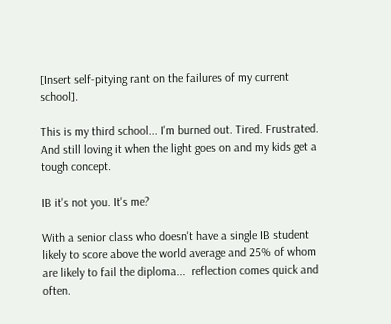[Insert self-pitying rant on the failures of my current school].

This is my third school... I'm burned out. Tired. Frustrated. And still loving it when the light goes on and my kids get a tough concept.

IB it's not you. It's me?

With a senior class who doesn't have a single IB student likely to score above the world average and 25% of whom are likely to fail the diploma...  reflection comes quick and often.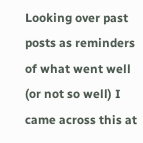Looking over past posts as reminders of what went well (or not so well) I came across this at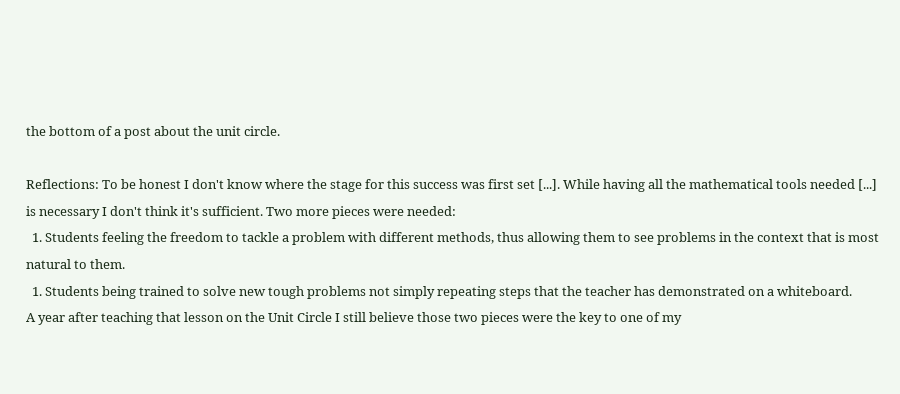the bottom of a post about the unit circle.

Reflections: To be honest I don't know where the stage for this success was first set [...]. While having all the mathematical tools needed [...] is necessary I don't think it's sufficient. Two more pieces were needed:
  1. Students feeling the freedom to tackle a problem with different methods, thus allowing them to see problems in the context that is most natural to them.
  1. Students being trained to solve new tough problems not simply repeating steps that the teacher has demonstrated on a whiteboard.
A year after teaching that lesson on the Unit Circle I still believe those two pieces were the key to one of my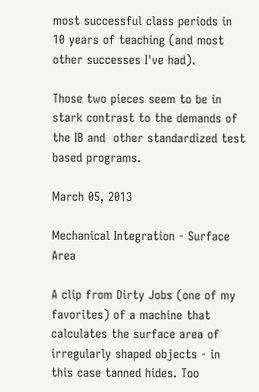most successful class periods in 10 years of teaching (and most other successes I've had).

Those two pieces seem to be in stark contrast to the demands of the IB and  other standardized test based programs.

March 05, 2013

Mechanical Integration - Surface Area

A clip from Dirty Jobs (one of my favorites) of a machine that calculates the surface area of irregularly shaped objects - in this case tanned hides. Too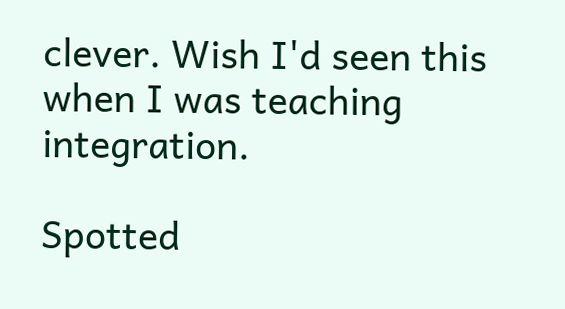clever. Wish I'd seen this when I was teaching integration.

Spotted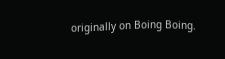originally on Boing Boing.